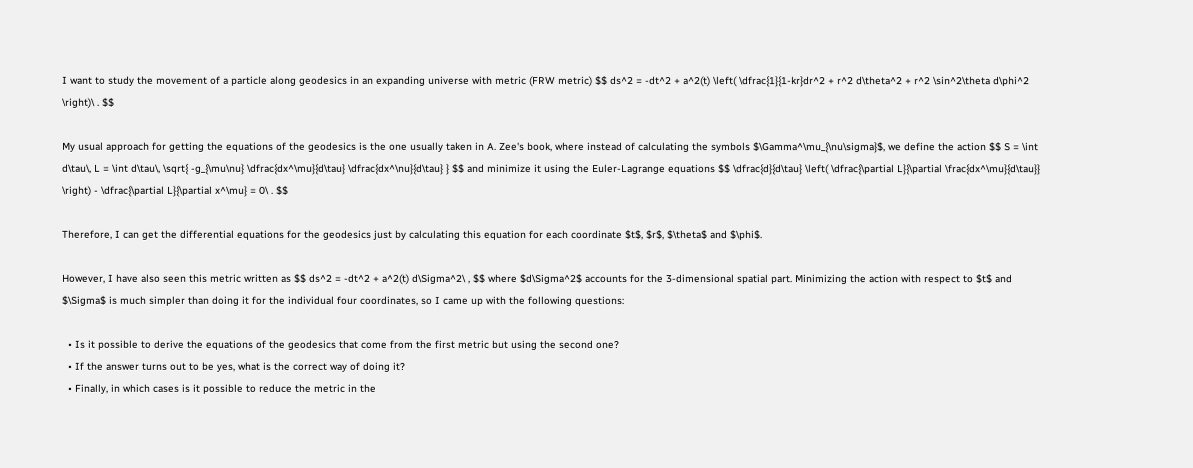I want to study the movement of a particle along geodesics in an expanding universe with metric (FRW metric) $$ ds^2 = -dt^2 + a^2(t) \left( \dfrac{1}{1-kr}dr^2 + r^2 d\theta^2 + r^2 \sin^2\theta d\phi^2 \right)\ . $$

My usual approach for getting the equations of the geodesics is the one usually taken in A. Zee's book, where instead of calculating the symbols $\Gamma^\mu_{\nu\sigma}$, we define the action $$ S = \int d\tau\, L = \int d\tau\, \sqrt{ -g_{\mu\nu} \dfrac{dx^\mu}{d\tau} \dfrac{dx^\nu}{d\tau} } $$ and minimize it using the Euler-Lagrange equations $$ \dfrac{d}{d\tau} \left( \dfrac{\partial L}{\partial \frac{dx^\mu}{d\tau}} \right) - \dfrac{\partial L}{\partial x^\mu} = 0\ . $$

Therefore, I can get the differential equations for the geodesics just by calculating this equation for each coordinate $t$, $r$, $\theta$ and $\phi$.

However, I have also seen this metric written as $$ ds^2 = -dt^2 + a^2(t) d\Sigma^2\ , $$ where $d\Sigma^2$ accounts for the 3-dimensional spatial part. Minimizing the action with respect to $t$ and $\Sigma$ is much simpler than doing it for the individual four coordinates, so I came up with the following questions:

  • Is it possible to derive the equations of the geodesics that come from the first metric but using the second one?
  • If the answer turns out to be yes, what is the correct way of doing it?
  • Finally, in which cases is it possible to reduce the metric in the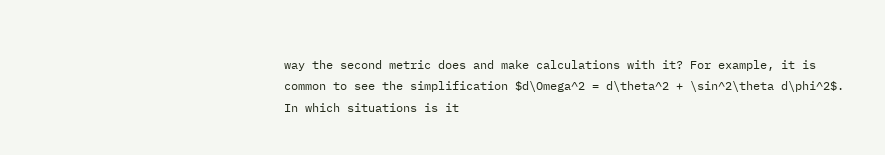way the second metric does and make calculations with it? For example, it is common to see the simplification $d\Omega^2 = d\theta^2 + \sin^2\theta d\phi^2$. In which situations is it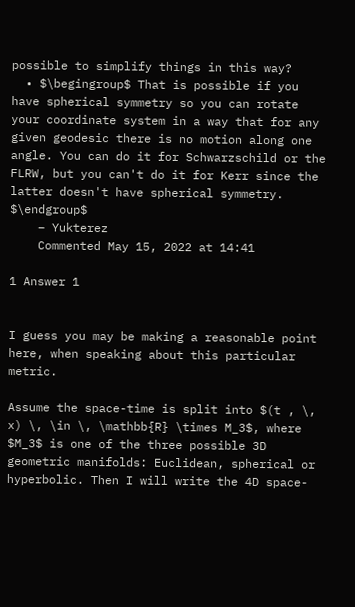possible to simplify things in this way?
  • $\begingroup$ That is possible if you have spherical symmetry so you can rotate your coordinate system in a way that for any given geodesic there is no motion along one angle. You can do it for Schwarzschild or the FLRW, but you can't do it for Kerr since the latter doesn't have spherical symmetry. $\endgroup$
    – Yukterez
    Commented May 15, 2022 at 14:41

1 Answer 1


I guess you may be making a reasonable point here, when speaking about this particular metric.

Assume the space-time is split into $(t , \, x) \, \in \, \mathbb{R} \times M_3$, where $M_3$ is one of the three possible 3D geometric manifolds: Euclidean, spherical or hyperbolic. Then I will write the 4D space-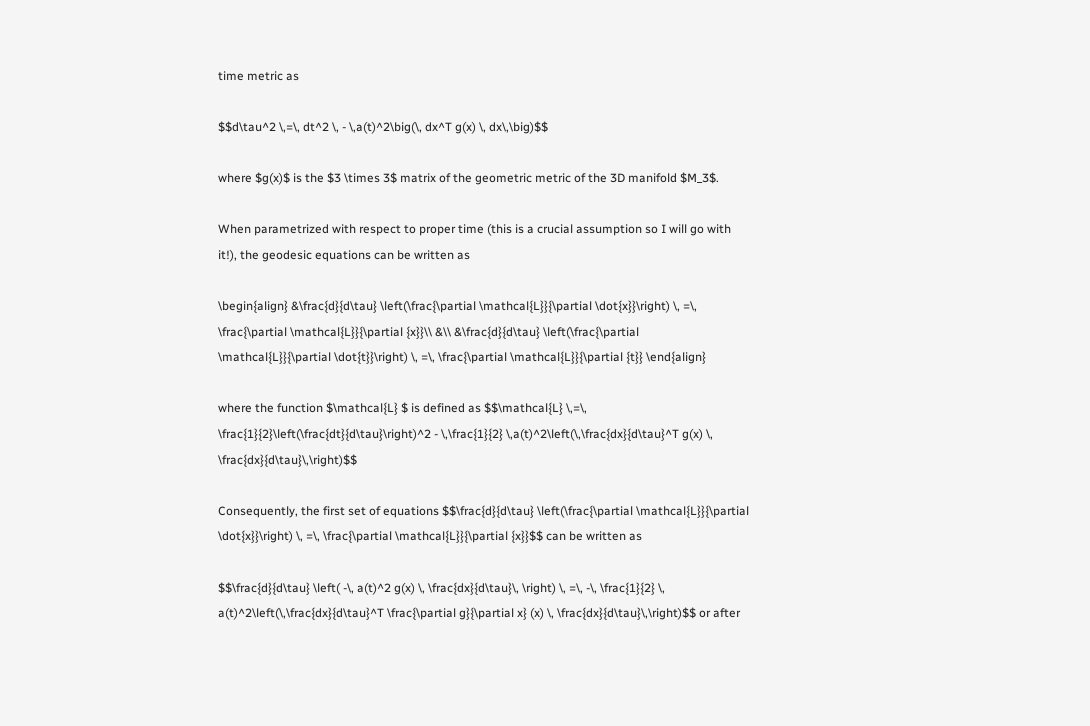time metric as

$$d\tau^2 \,=\, dt^2 \, - \,a(t)^2\big(\, dx^T g(x) \, dx\,\big)$$

where $g(x)$ is the $3 \times 3$ matrix of the geometric metric of the 3D manifold $M_3$.

When parametrized with respect to proper time (this is a crucial assumption so I will go with it!), the geodesic equations can be written as

\begin{align} &\frac{d}{d\tau} \left(\frac{\partial \mathcal{L}}{\partial \dot{x}}\right) \, =\, \frac{\partial \mathcal{L}}{\partial {x}}\\ &\\ &\frac{d}{d\tau} \left(\frac{\partial \mathcal{L}}{\partial \dot{t}}\right) \, =\, \frac{\partial \mathcal{L}}{\partial {t}} \end{align}

where the function $\mathcal{L} $ is defined as $$\mathcal{L} \,=\, \frac{1}{2}\left(\frac{dt}{d\tau}\right)^2 - \,\frac{1}{2} \,a(t)^2\left(\,\frac{dx}{d\tau}^T g(x) \, \frac{dx}{d\tau}\,\right)$$

Consequently, the first set of equations $$\frac{d}{d\tau} \left(\frac{\partial \mathcal{L}}{\partial \dot{x}}\right) \, =\, \frac{\partial \mathcal{L}}{\partial {x}}$$ can be written as

$$\frac{d}{d\tau} \left( -\, a(t)^2 g(x) \, \frac{dx}{d\tau}\, \right) \, =\, -\, \frac{1}{2} \, a(t)^2\left(\,\frac{dx}{d\tau}^T \frac{\partial g}{\partial x} (x) \, \frac{dx}{d\tau}\,\right)$$ or after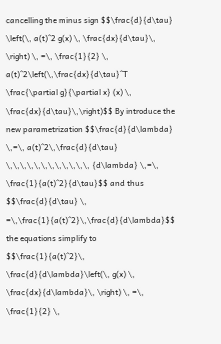cancelling the minus sign $$\frac{d}{d\tau} \left(\, a(t)^2 g(x) \, \frac{dx}{d\tau}\, \right) \, =\, \frac{1}{2} \, a(t)^2\left(\,\frac{dx}{d\tau}^T \frac{\partial g}{\partial x} (x) \, \frac{dx}{d\tau}\,\right)$$ By introduce the new parametrization $$\frac{d}{d\lambda} \,=\, a(t)^2\,\frac{d}{d\tau} \,\,\,\,\,\,\,\,\,\,\,\, {d\lambda} \,=\, \frac{1}{a(t)^2}{d\tau}$$ and thus $$\frac{d}{d\tau} \, =\,\frac{1}{a(t)^2}\,\frac{d}{d\lambda}$$ the equations simplify to $$\frac{1}{a(t)^2}\, \frac{d}{d\lambda}\left(\, g(x) \, \frac{dx}{d\lambda}\, \right) \, =\, \frac{1}{2} \,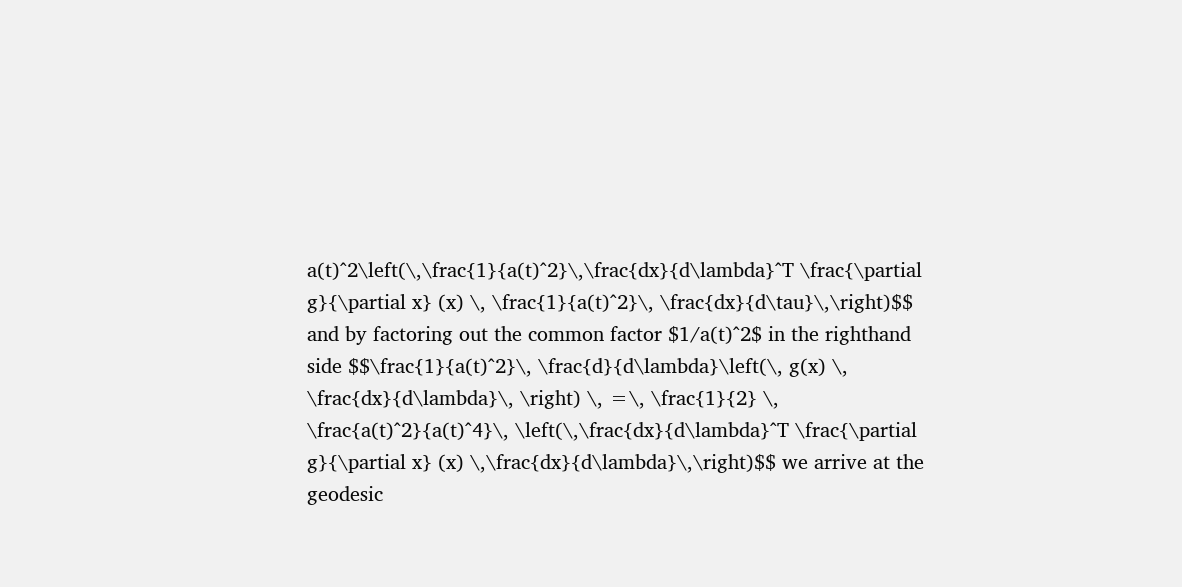a(t)^2\left(\,\frac{1}{a(t)^2}\,\frac{dx}{d\lambda}^T \frac{\partial g}{\partial x} (x) \, \frac{1}{a(t)^2}\, \frac{dx}{d\tau}\,\right)$$ and by factoring out the common factor $1/a(t)^2$ in the righthand side $$\frac{1}{a(t)^2}\, \frac{d}{d\lambda}\left(\, g(x) \, \frac{dx}{d\lambda}\, \right) \, =\, \frac{1}{2} \, \frac{a(t)^2}{a(t)^4}\, \left(\,\frac{dx}{d\lambda}^T \frac{\partial g}{\partial x} (x) \,\frac{dx}{d\lambda}\,\right)$$ we arrive at the geodesic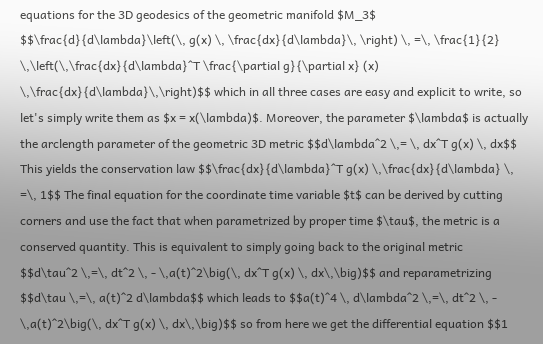equations for the 3D geodesics of the geometric manifold $M_3$ $$\frac{d}{d\lambda}\left(\, g(x) \, \frac{dx}{d\lambda}\, \right) \, =\, \frac{1}{2} \,\left(\,\frac{dx}{d\lambda}^T \frac{\partial g}{\partial x} (x) \,\frac{dx}{d\lambda}\,\right)$$ which in all three cases are easy and explicit to write, so let's simply write them as $x = x(\lambda)$. Moreover, the parameter $\lambda$ is actually the arclength parameter of the geometric 3D metric $$d\lambda^2 \,= \, dx^T g(x) \, dx$$ This yields the conservation law $$\frac{dx}{d\lambda}^T g(x) \,\frac{dx}{d\lambda} \, =\, 1$$ The final equation for the coordinate time variable $t$ can be derived by cutting corners and use the fact that when parametrized by proper time $\tau$, the metric is a conserved quantity. This is equivalent to simply going back to the original metric
$$d\tau^2 \,=\, dt^2 \, - \,a(t)^2\big(\, dx^T g(x) \, dx\,\big)$$ and reparametrizing $$d\tau \,=\, a(t)^2 d\lambda$$ which leads to $$a(t)^4 \, d\lambda^2 \,=\, dt^2 \, - \,a(t)^2\big(\, dx^T g(x) \, dx\,\big)$$ so from here we get the differential equation $$1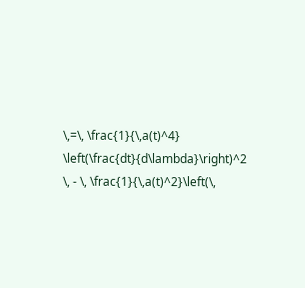\,=\, \frac{1}{\,a(t)^4} \left(\frac{dt}{d\lambda}\right)^2 \, - \, \frac{1}{\,a(t)^2}\left(\,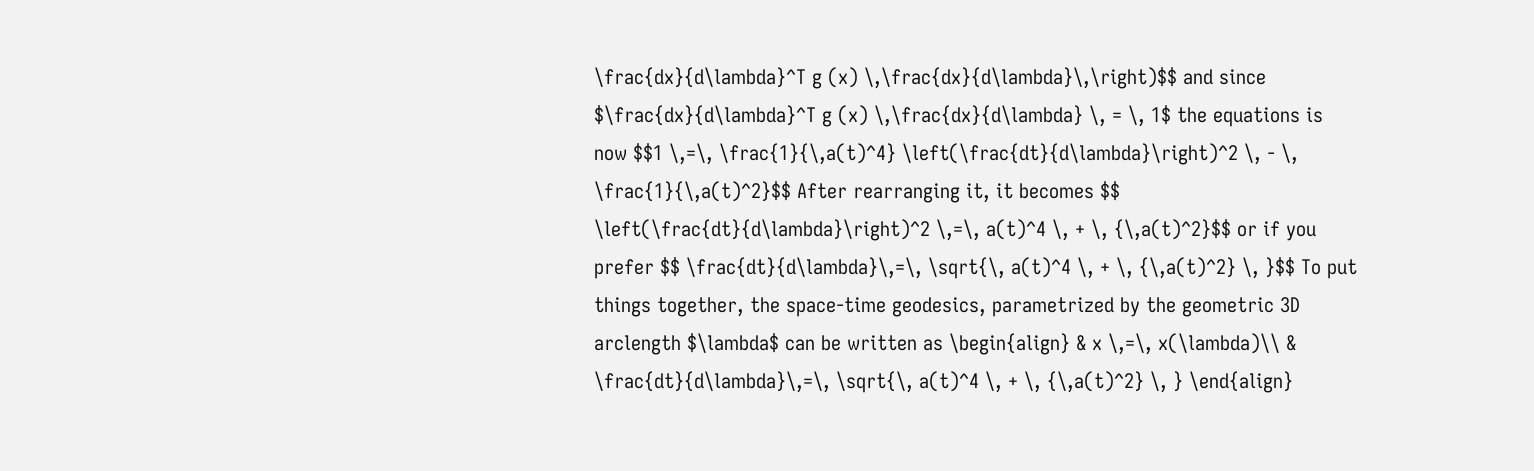\frac{dx}{d\lambda}^T g (x) \,\frac{dx}{d\lambda}\,\right)$$ and since $\frac{dx}{d\lambda}^T g (x) \,\frac{dx}{d\lambda} \, = \, 1$ the equations is now $$1 \,=\, \frac{1}{\,a(t)^4} \left(\frac{dt}{d\lambda}\right)^2 \, - \, \frac{1}{\,a(t)^2}$$ After rearranging it, it becomes $$ \left(\frac{dt}{d\lambda}\right)^2 \,=\, a(t)^4 \, + \, {\,a(t)^2}$$ or if you prefer $$ \frac{dt}{d\lambda}\,=\, \sqrt{\, a(t)^4 \, + \, {\,a(t)^2} \, }$$ To put things together, the space-time geodesics, parametrized by the geometric 3D arclength $\lambda$ can be written as \begin{align} & x \,=\, x(\lambda)\\ & \frac{dt}{d\lambda}\,=\, \sqrt{\, a(t)^4 \, + \, {\,a(t)^2} \, } \end{align}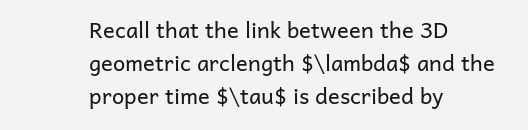Recall that the link between the 3D geometric arclength $\lambda$ and the proper time $\tau$ is described by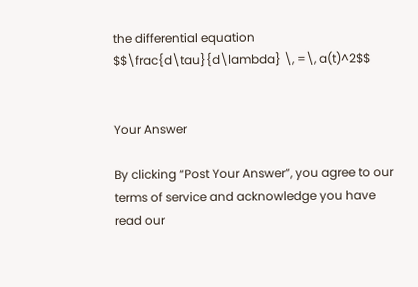the differential equation $$\frac{d\tau}{d\lambda} \, =\, a(t)^2$$


Your Answer

By clicking “Post Your Answer”, you agree to our terms of service and acknowledge you have read our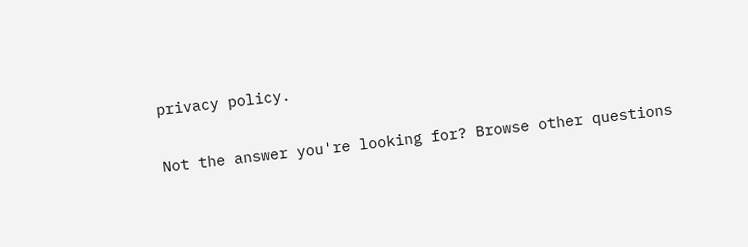privacy policy.

Not the answer you're looking for? Browse other questions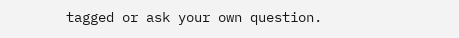tagged or ask your own question.